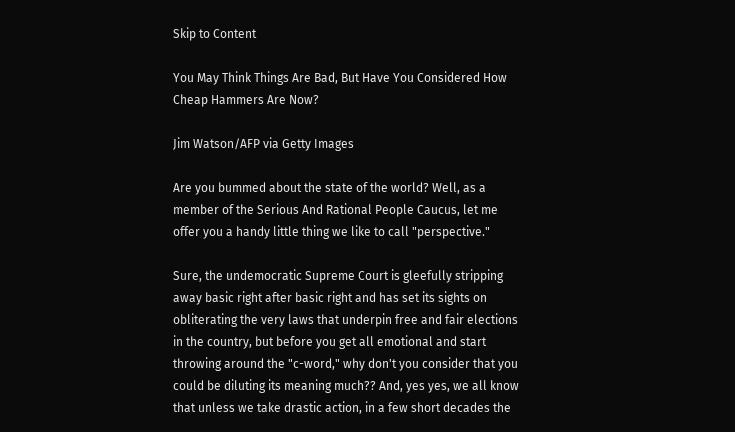Skip to Content

You May Think Things Are Bad, But Have You Considered How Cheap Hammers Are Now?

Jim Watson/AFP via Getty Images

Are you bummed about the state of the world? Well, as a member of the Serious And Rational People Caucus, let me offer you a handy little thing we like to call "perspective."

Sure, the undemocratic Supreme Court is gleefully stripping away basic right after basic right and has set its sights on obliterating the very laws that underpin free and fair elections in the country, but before you get all emotional and start throwing around the "c-word," why don't you consider that you could be diluting its meaning much?? And, yes yes, we all know that unless we take drastic action, in a few short decades the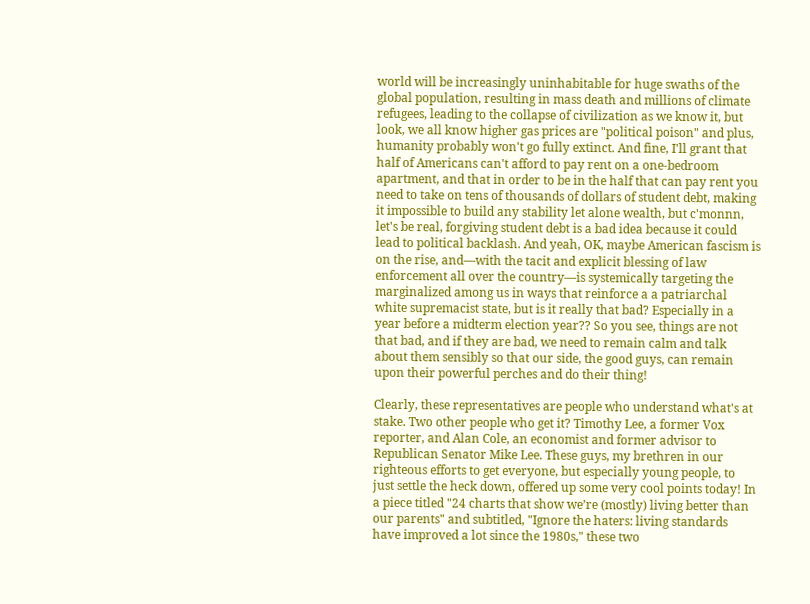world will be increasingly uninhabitable for huge swaths of the global population, resulting in mass death and millions of climate refugees, leading to the collapse of civilization as we know it, but look, we all know higher gas prices are "political poison" and plus, humanity probably won't go fully extinct. And fine, I'll grant that half of Americans can't afford to pay rent on a one-bedroom apartment, and that in order to be in the half that can pay rent you need to take on tens of thousands of dollars of student debt, making it impossible to build any stability let alone wealth, but c'monnn, let's be real, forgiving student debt is a bad idea because it could lead to political backlash. And yeah, OK, maybe American fascism is on the rise, and—with the tacit and explicit blessing of law enforcement all over the country—is systemically targeting the marginalized among us in ways that reinforce a a patriarchal white supremacist state, but is it really that bad? Especially in a year before a midterm election year?? So you see, things are not that bad, and if they are bad, we need to remain calm and talk about them sensibly so that our side, the good guys, can remain upon their powerful perches and do their thing!

Clearly, these representatives are people who understand what's at stake. Two other people who get it? Timothy Lee, a former Vox reporter, and Alan Cole, an economist and former advisor to Republican Senator Mike Lee. These guys, my brethren in our righteous efforts to get everyone, but especially young people, to just settle the heck down, offered up some very cool points today! In a piece titled "24 charts that show we’re (mostly) living better than our parents" and subtitled, "Ignore the haters: living standards have improved a lot since the 1980s," these two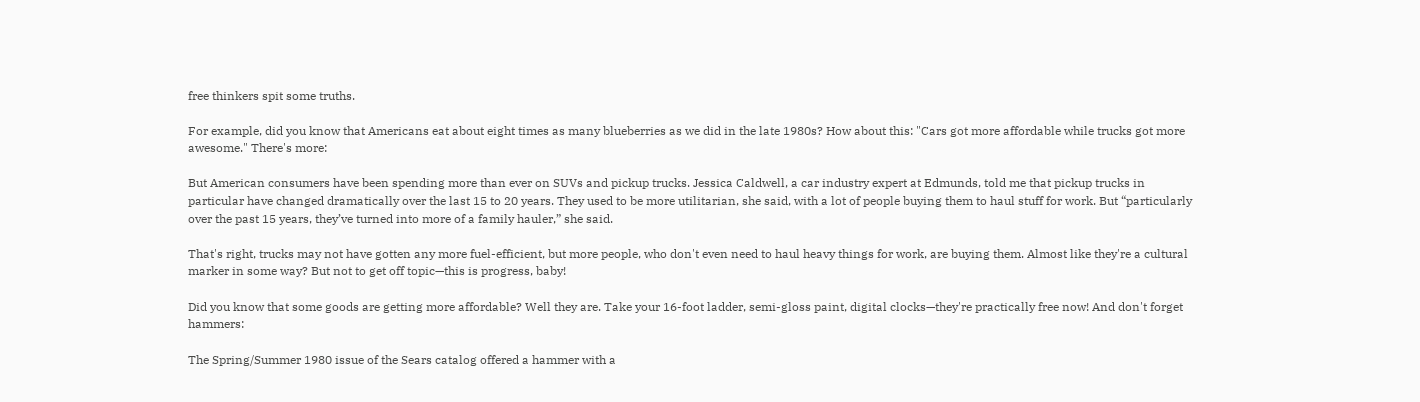free thinkers spit some truths.

For example, did you know that Americans eat about eight times as many blueberries as we did in the late 1980s? How about this: "Cars got more affordable while trucks got more awesome." There's more:

But American consumers have been spending more than ever on SUVs and pickup trucks. Jessica Caldwell, a car industry expert at Edmunds, told me that pickup trucks in particular have changed dramatically over the last 15 to 20 years. They used to be more utilitarian, she said, with a lot of people buying them to haul stuff for work. But “particularly over the past 15 years, they’ve turned into more of a family hauler,” she said.

That's right, trucks may not have gotten any more fuel-efficient, but more people, who don't even need to haul heavy things for work, are buying them. Almost like they're a cultural marker in some way? But not to get off topic—this is progress, baby!

Did you know that some goods are getting more affordable? Well they are. Take your 16-foot ladder, semi-gloss paint, digital clocks—they're practically free now! And don't forget hammers:

The Spring/Summer 1980 issue of the Sears catalog offered a hammer with a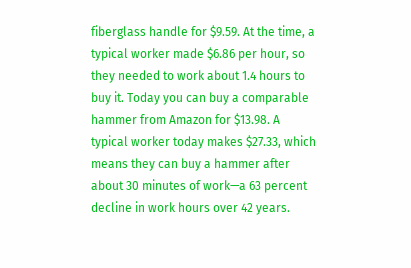fiberglass handle for $9.59. At the time, a typical worker made $6.86 per hour, so they needed to work about 1.4 hours to buy it. Today you can buy a comparable hammer from Amazon for $13.98. A typical worker today makes $27.33, which means they can buy a hammer after about 30 minutes of work—a 63 percent decline in work hours over 42 years.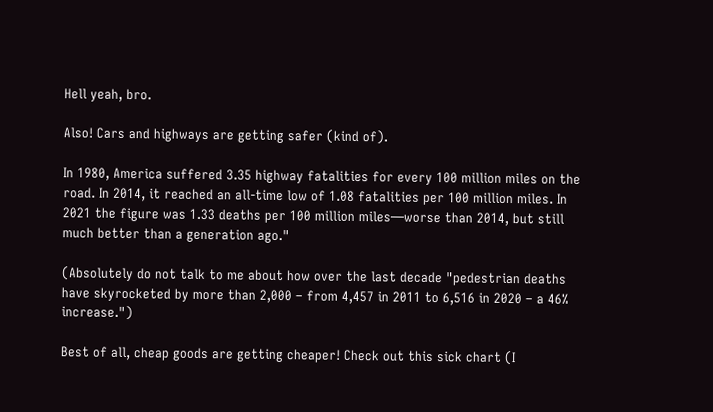Hell yeah, bro.

Also! Cars and highways are getting safer (kind of).

In 1980, America suffered 3.35 highway fatalities for every 100 million miles on the road. In 2014, it reached an all-time low of 1.08 fatalities per 100 million miles. In 2021 the figure was 1.33 deaths per 100 million miles—worse than 2014, but still much better than a generation ago."

(Absolutely do not talk to me about how over the last decade "pedestrian deaths have skyrocketed by more than 2,000 – from 4,457 in 2011 to 6,516 in 2020 – a 46% increase.")

Best of all, cheap goods are getting cheaper! Check out this sick chart (I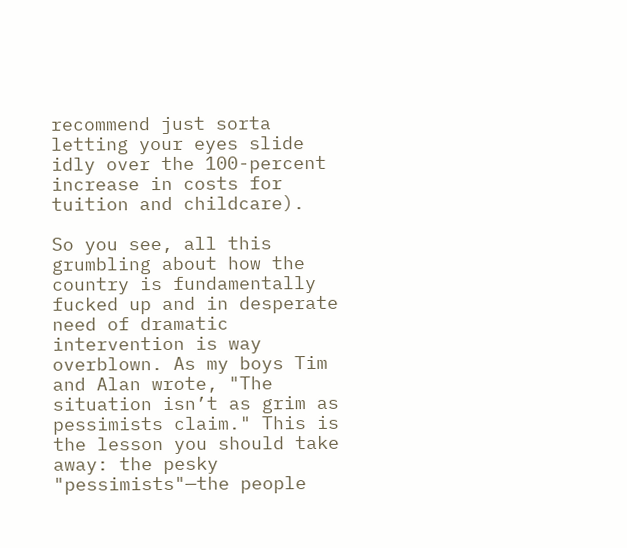recommend just sorta letting your eyes slide idly over the 100-percent increase in costs for tuition and childcare).

So you see, all this grumbling about how the country is fundamentally fucked up and in desperate need of dramatic intervention is way overblown. As my boys Tim and Alan wrote, "The situation isn’t as grim as pessimists claim." This is the lesson you should take away: the pesky "pessimists"—the people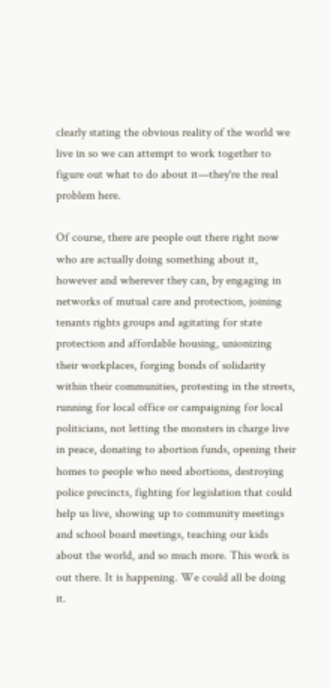clearly stating the obvious reality of the world we live in so we can attempt to work together to figure out what to do about it—they're the real problem here.

Of course, there are people out there right now who are actually doing something about it, however and wherever they can, by engaging in networks of mutual care and protection, joining tenants rights groups and agitating for state protection and affordable housing, unionizing their workplaces, forging bonds of solidarity within their communities, protesting in the streets, running for local office or campaigning for local politicians, not letting the monsters in charge live in peace, donating to abortion funds, opening their homes to people who need abortions, destroying police precincts, fighting for legislation that could help us live, showing up to community meetings and school board meetings, teaching our kids about the world, and so much more. This work is out there. It is happening. We could all be doing it.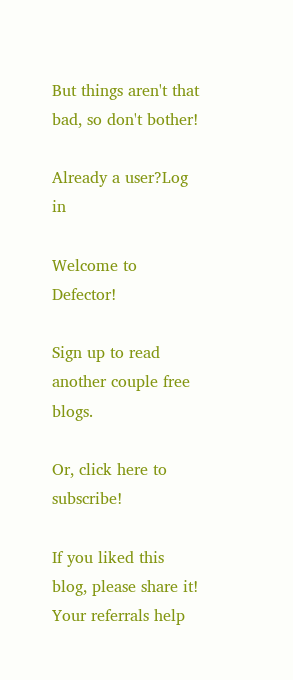But things aren't that bad, so don't bother!

Already a user?Log in

Welcome to Defector!

Sign up to read another couple free blogs.

Or, click here to subscribe!

If you liked this blog, please share it! Your referrals help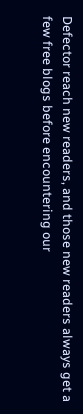Defector reach new readers, and those new readers always get a few free blogs before encountering our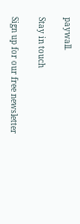paywall.

Stay in touch

Sign up for our free newsletter